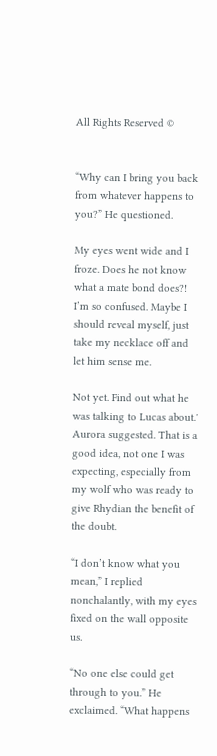All Rights Reserved ©


“Why can I bring you back from whatever happens to you?” He questioned.

My eyes went wide and I froze. Does he not know what a mate bond does?! I’m so confused. Maybe I should reveal myself, just take my necklace off and let him sense me.

Not yet. Find out what he was talking to Lucas about.′ Aurora suggested. That is a good idea, not one I was expecting, especially from my wolf who was ready to give Rhydian the benefit of the doubt.

“I don’t know what you mean,” I replied nonchalantly, with my eyes fixed on the wall opposite us.

“No one else could get through to you.” He exclaimed. “What happens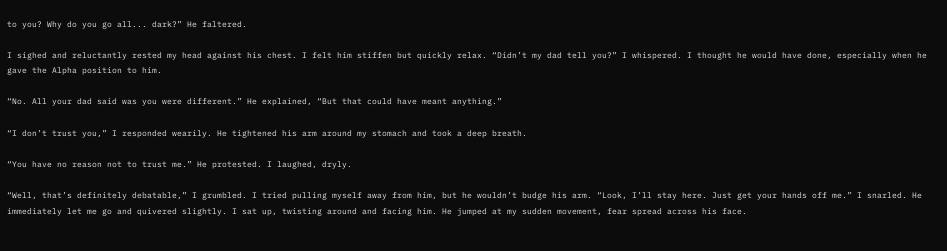to you? Why do you go all... dark?” He faltered.

I sighed and reluctantly rested my head against his chest. I felt him stiffen but quickly relax. “Didn’t my dad tell you?” I whispered. I thought he would have done, especially when he gave the Alpha position to him.

“No. All your dad said was you were different.” He explained, “But that could have meant anything.”

“I don’t trust you,” I responded wearily. He tightened his arm around my stomach and took a deep breath.

“You have no reason not to trust me.” He protested. I laughed, dryly.

“Well, that’s definitely debatable,” I grumbled. I tried pulling myself away from him, but he wouldn’t budge his arm. “Look, I’ll stay here. Just get your hands off me.” I snarled. He immediately let me go and quivered slightly. I sat up, twisting around and facing him. He jumped at my sudden movement, fear spread across his face.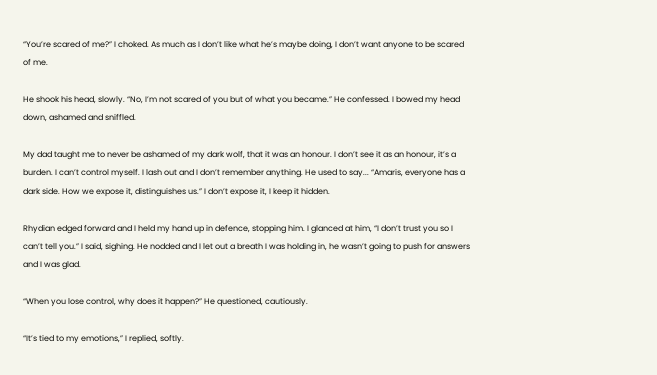“You’re scared of me?” I choked. As much as I don’t like what he’s maybe doing, I don’t want anyone to be scared of me.

He shook his head, slowly. “No, I’m not scared of you but of what you became.” He confessed. I bowed my head down, ashamed and sniffled.

My dad taught me to never be ashamed of my dark wolf, that it was an honour. I don’t see it as an honour, it’s a burden. I can’t control myself. I lash out and I don’t remember anything. He used to say... “Amaris, everyone has a dark side. How we expose it, distinguishes us.” I don’t expose it, I keep it hidden.

Rhydian edged forward and I held my hand up in defence, stopping him. I glanced at him, “I don’t trust you so I can’t tell you.” I said, sighing. He nodded and I let out a breath I was holding in, he wasn’t going to push for answers and I was glad.

“When you lose control, why does it happen?” He questioned, cautiously.

“It’s tied to my emotions,” I replied, softly.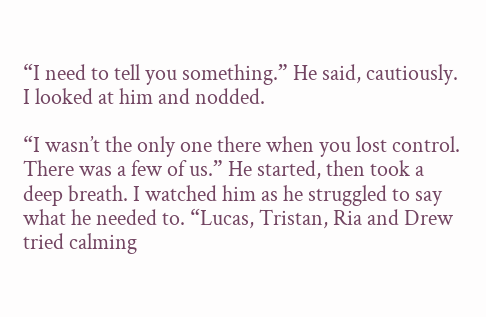“I need to tell you something.” He said, cautiously. I looked at him and nodded.

“I wasn’t the only one there when you lost control. There was a few of us.” He started, then took a deep breath. I watched him as he struggled to say what he needed to. “Lucas, Tristan, Ria and Drew tried calming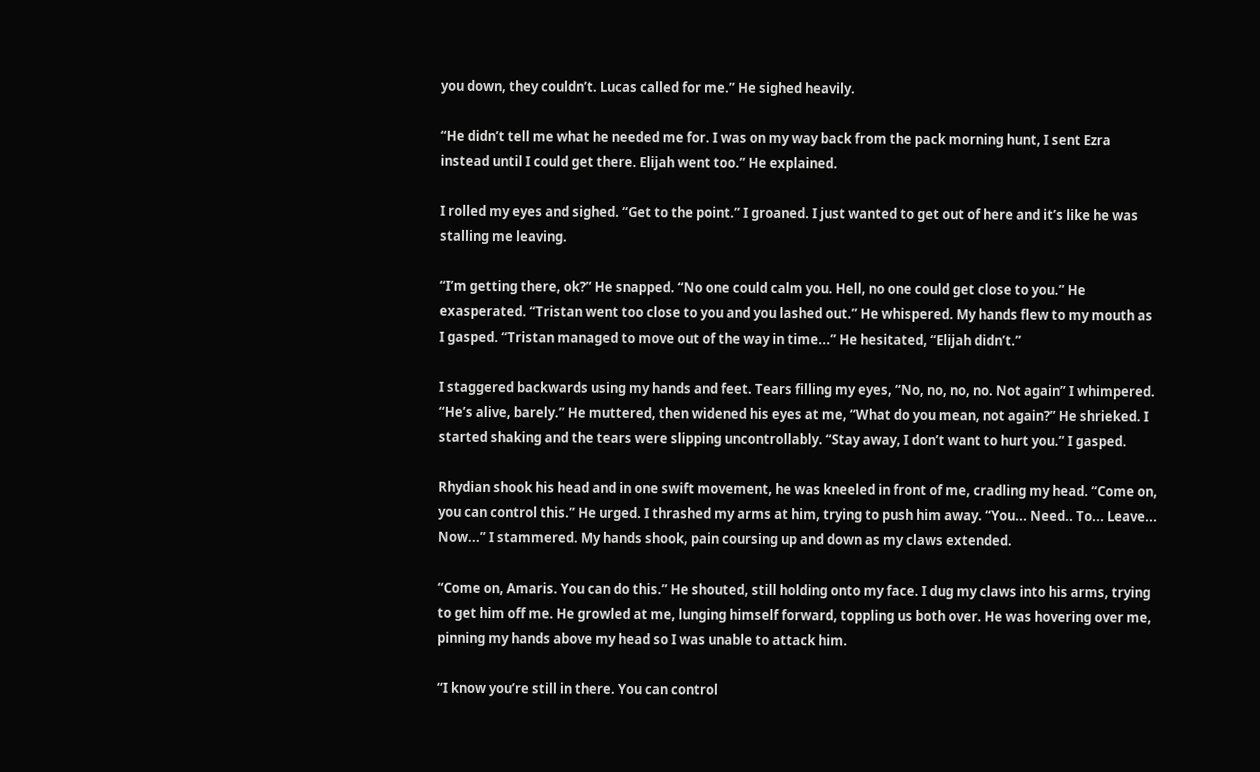you down, they couldn’t. Lucas called for me.” He sighed heavily.

“He didn’t tell me what he needed me for. I was on my way back from the pack morning hunt, I sent Ezra instead until I could get there. Elijah went too.” He explained.

I rolled my eyes and sighed. “Get to the point.” I groaned. I just wanted to get out of here and it’s like he was stalling me leaving.

“I’m getting there, ok?” He snapped. “No one could calm you. Hell, no one could get close to you.” He exasperated. “Tristan went too close to you and you lashed out.” He whispered. My hands flew to my mouth as I gasped. “Tristan managed to move out of the way in time...” He hesitated, “Elijah didn’t.”

I staggered backwards using my hands and feet. Tears filling my eyes, “No, no, no, no. Not again” I whimpered. “He’s alive, barely.” He muttered, then widened his eyes at me, “What do you mean, not again?” He shrieked. I started shaking and the tears were slipping uncontrollably. “Stay away, I don’t want to hurt you.” I gasped.

Rhydian shook his head and in one swift movement, he was kneeled in front of me, cradling my head. “Come on, you can control this.” He urged. I thrashed my arms at him, trying to push him away. “You... Need.. To... Leave... Now...” I stammered. My hands shook, pain coursing up and down as my claws extended.

“Come on, Amaris. You can do this.” He shouted, still holding onto my face. I dug my claws into his arms, trying to get him off me. He growled at me, lunging himself forward, toppling us both over. He was hovering over me, pinning my hands above my head so I was unable to attack him.

“I know you’re still in there. You can control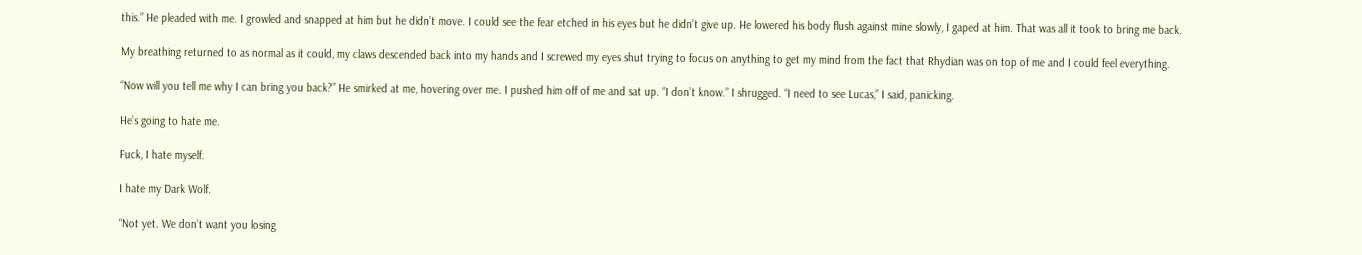this.” He pleaded with me. I growled and snapped at him but he didn’t move. I could see the fear etched in his eyes but he didn’t give up. He lowered his body flush against mine slowly, I gaped at him. That was all it took to bring me back.

My breathing returned to as normal as it could, my claws descended back into my hands and I screwed my eyes shut trying to focus on anything to get my mind from the fact that Rhydian was on top of me and I could feel everything.

“Now will you tell me why I can bring you back?” He smirked at me, hovering over me. I pushed him off of me and sat up. “I don’t know.” I shrugged. “I need to see Lucas,” I said, panicking.

He’s going to hate me.

Fuck, I hate myself.

I hate my Dark Wolf.

“Not yet. We don’t want you losing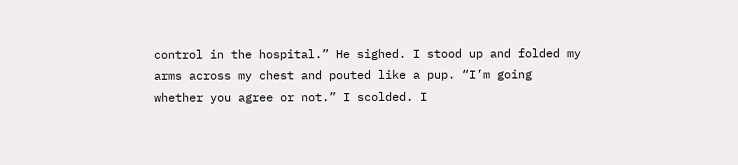control in the hospital.” He sighed. I stood up and folded my arms across my chest and pouted like a pup. “I’m going whether you agree or not.” I scolded. I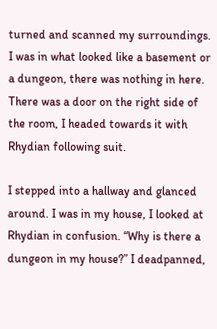turned and scanned my surroundings. I was in what looked like a basement or a dungeon, there was nothing in here. There was a door on the right side of the room, I headed towards it with Rhydian following suit.

I stepped into a hallway and glanced around. I was in my house, I looked at Rhydian in confusion. “Why is there a dungeon in my house?” I deadpanned,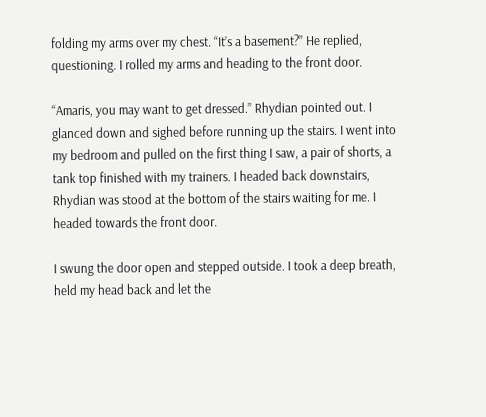folding my arms over my chest. “It’s a basement?” He replied, questioning. I rolled my arms and heading to the front door.

“Amaris, you may want to get dressed.” Rhydian pointed out. I glanced down and sighed before running up the stairs. I went into my bedroom and pulled on the first thing I saw, a pair of shorts, a tank top finished with my trainers. I headed back downstairs, Rhydian was stood at the bottom of the stairs waiting for me. I headed towards the front door.

I swung the door open and stepped outside. I took a deep breath, held my head back and let the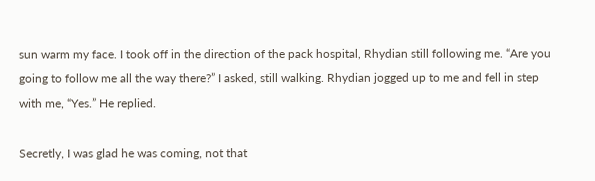sun warm my face. I took off in the direction of the pack hospital, Rhydian still following me. “Are you going to follow me all the way there?” I asked, still walking. Rhydian jogged up to me and fell in step with me, “Yes.” He replied.

Secretly, I was glad he was coming, not that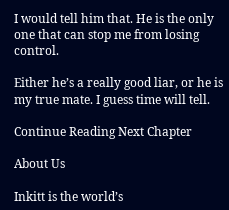I would tell him that. He is the only one that can stop me from losing control.

Either he’s a really good liar, or he is my true mate. I guess time will tell.

Continue Reading Next Chapter

About Us

Inkitt is the world’s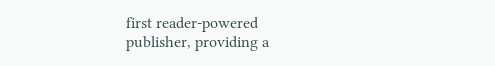first reader-powered publisher, providing a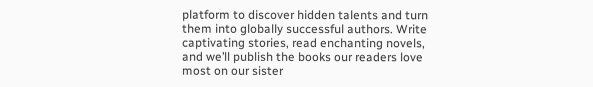platform to discover hidden talents and turn them into globally successful authors. Write captivating stories, read enchanting novels, and we’ll publish the books our readers love most on our sister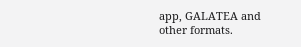app, GALATEA and other formats.